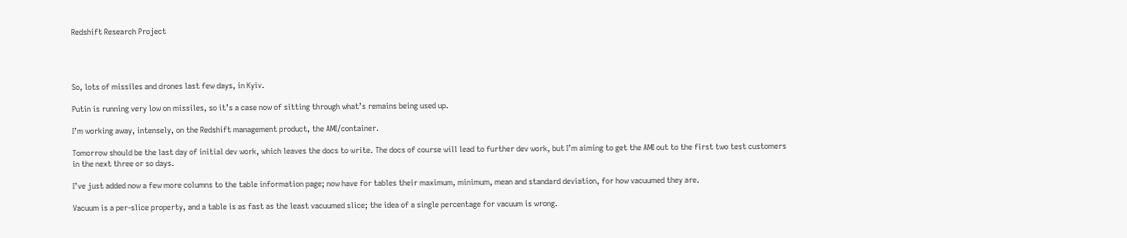Redshift Research Project




So, lots of missiles and drones last few days, in Kyiv.

Putin is running very low on missiles, so it’s a case now of sitting through what’s remains being used up.

I’m working away, intensely, on the Redshift management product, the AMI/container.

Tomorrow should be the last day of initial dev work, which leaves the docs to write. The docs of course will lead to further dev work, but I’m aiming to get the AMI out to the first two test customers in the next three or so days.

I’ve just added now a few more columns to the table information page; now have for tables their maximum, minimum, mean and standard deviation, for how vacuumed they are.

Vacuum is a per-slice property, and a table is as fast as the least vacuumed slice; the idea of a single percentage for vacuum is wrong.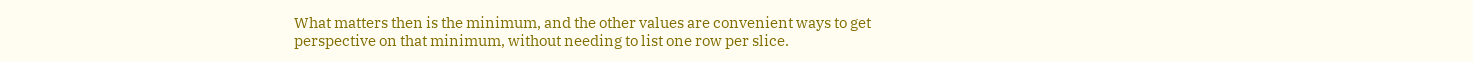What matters then is the minimum, and the other values are convenient ways to get perspective on that minimum, without needing to list one row per slice.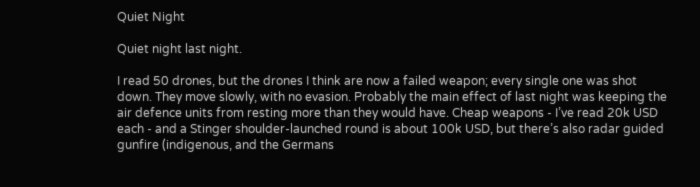Quiet Night

Quiet night last night.

I read 50 drones, but the drones I think are now a failed weapon; every single one was shot down. They move slowly, with no evasion. Probably the main effect of last night was keeping the air defence units from resting more than they would have. Cheap weapons - I’ve read 20k USD each - and a Stinger shoulder-launched round is about 100k USD, but there’s also radar guided gunfire (indigenous, and the Germans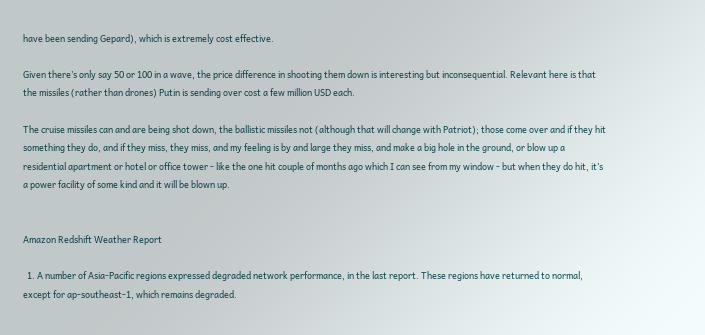have been sending Gepard), which is extremely cost effective.

Given there’s only say 50 or 100 in a wave, the price difference in shooting them down is interesting but inconsequential. Relevant here is that the missiles (rather than drones) Putin is sending over cost a few million USD each.

The cruise missiles can and are being shot down, the ballistic missiles not (although that will change with Patriot); those come over and if they hit something they do, and if they miss, they miss, and my feeling is by and large they miss, and make a big hole in the ground, or blow up a residential apartment or hotel or office tower - like the one hit couple of months ago which I can see from my window - but when they do hit, it’s a power facility of some kind and it will be blown up.


Amazon Redshift Weather Report

  1. A number of Asia-Pacific regions expressed degraded network performance, in the last report. These regions have returned to normal, except for ap-southeast-1, which remains degraded.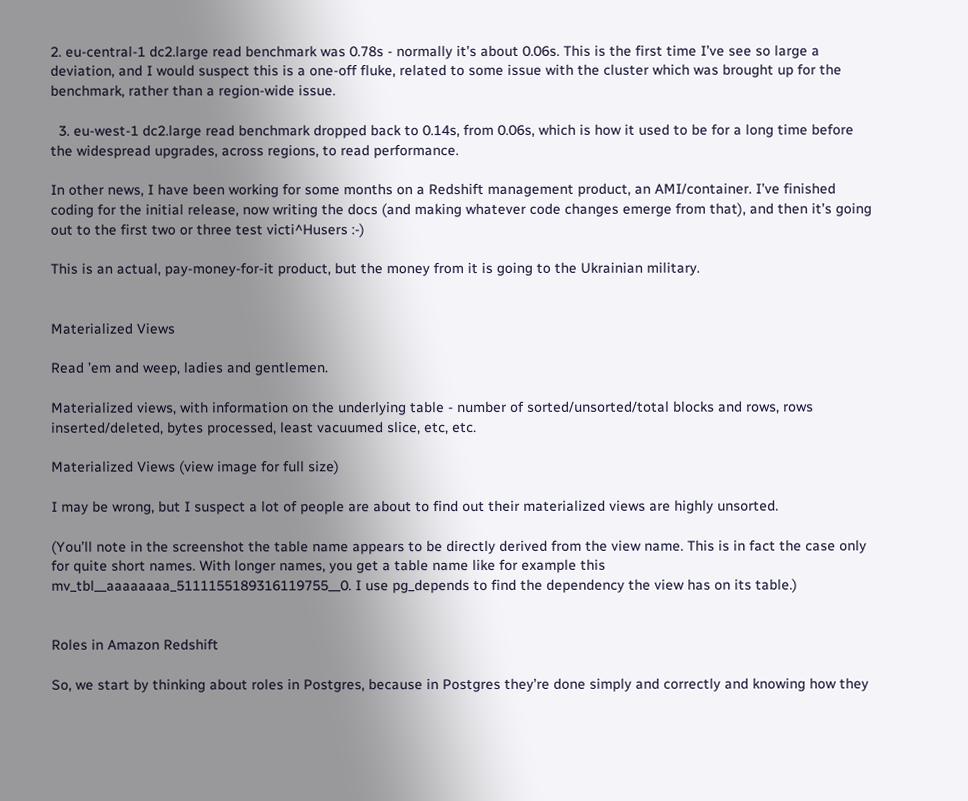2. eu-central-1 dc2.large read benchmark was 0.78s - normally it’s about 0.06s. This is the first time I’ve see so large a deviation, and I would suspect this is a one-off fluke, related to some issue with the cluster which was brought up for the benchmark, rather than a region-wide issue.

  3. eu-west-1 dc2.large read benchmark dropped back to 0.14s, from 0.06s, which is how it used to be for a long time before the widespread upgrades, across regions, to read performance.

In other news, I have been working for some months on a Redshift management product, an AMI/container. I’ve finished coding for the initial release, now writing the docs (and making whatever code changes emerge from that), and then it’s going out to the first two or three test victi^Husers :-)

This is an actual, pay-money-for-it product, but the money from it is going to the Ukrainian military.


Materialized Views

Read ’em and weep, ladies and gentlemen.

Materialized views, with information on the underlying table - number of sorted/unsorted/total blocks and rows, rows inserted/deleted, bytes processed, least vacuumed slice, etc, etc.

Materialized Views (view image for full size)

I may be wrong, but I suspect a lot of people are about to find out their materialized views are highly unsorted.

(You’ll note in the screenshot the table name appears to be directly derived from the view name. This is in fact the case only for quite short names. With longer names, you get a table name like for example this mv_tbl__aaaaaaaa_5111155189316119755__0. I use pg_depends to find the dependency the view has on its table.)


Roles in Amazon Redshift

So, we start by thinking about roles in Postgres, because in Postgres they’re done simply and correctly and knowing how they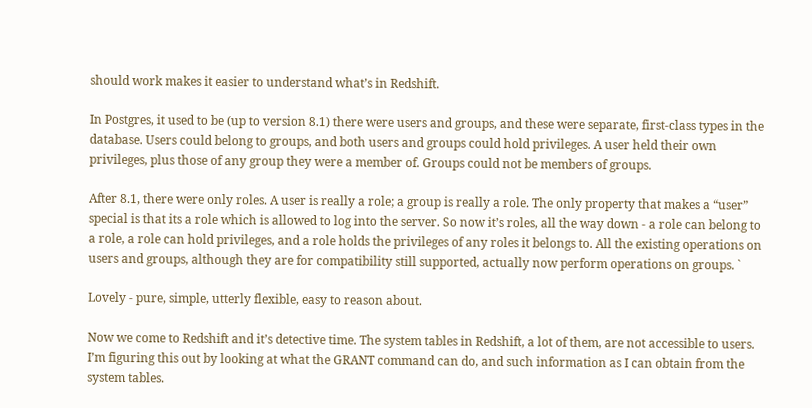should work makes it easier to understand what’s in Redshift.

In Postgres, it used to be (up to version 8.1) there were users and groups, and these were separate, first-class types in the database. Users could belong to groups, and both users and groups could hold privileges. A user held their own privileges, plus those of any group they were a member of. Groups could not be members of groups.

After 8.1, there were only roles. A user is really a role; a group is really a role. The only property that makes a “user” special is that its a role which is allowed to log into the server. So now it’s roles, all the way down - a role can belong to a role, a role can hold privileges, and a role holds the privileges of any roles it belongs to. All the existing operations on users and groups, although they are for compatibility still supported, actually now perform operations on groups. `

Lovely - pure, simple, utterly flexible, easy to reason about.

Now we come to Redshift and it’s detective time. The system tables in Redshift, a lot of them, are not accessible to users. I’m figuring this out by looking at what the GRANT command can do, and such information as I can obtain from the system tables.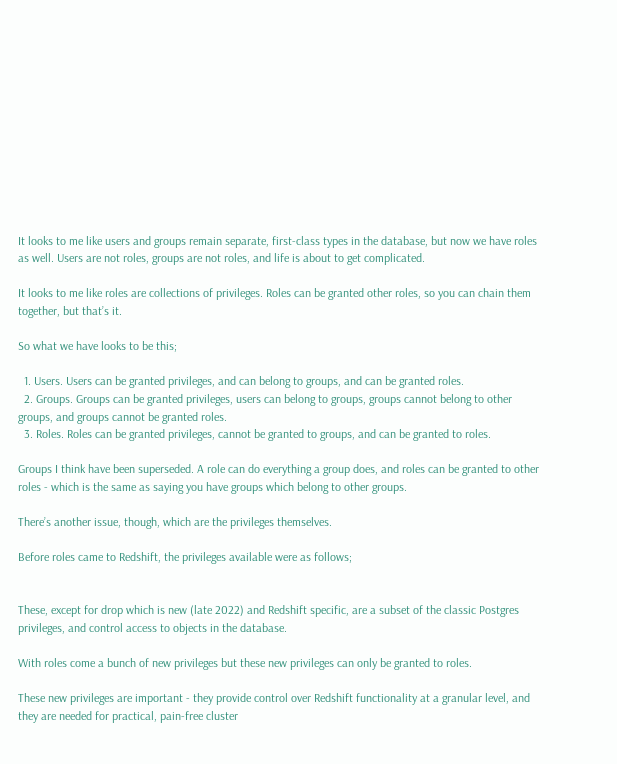It looks to me like users and groups remain separate, first-class types in the database, but now we have roles as well. Users are not roles, groups are not roles, and life is about to get complicated.

It looks to me like roles are collections of privileges. Roles can be granted other roles, so you can chain them together, but that’s it.

So what we have looks to be this;

  1. Users. Users can be granted privileges, and can belong to groups, and can be granted roles.
  2. Groups. Groups can be granted privileges, users can belong to groups, groups cannot belong to other groups, and groups cannot be granted roles.
  3. Roles. Roles can be granted privileges, cannot be granted to groups, and can be granted to roles.

Groups I think have been superseded. A role can do everything a group does, and roles can be granted to other roles - which is the same as saying you have groups which belong to other groups.

There’s another issue, though, which are the privileges themselves.

Before roles came to Redshift, the privileges available were as follows;


These, except for drop which is new (late 2022) and Redshift specific, are a subset of the classic Postgres privileges, and control access to objects in the database.

With roles come a bunch of new privileges but these new privileges can only be granted to roles.

These new privileges are important - they provide control over Redshift functionality at a granular level, and they are needed for practical, pain-free cluster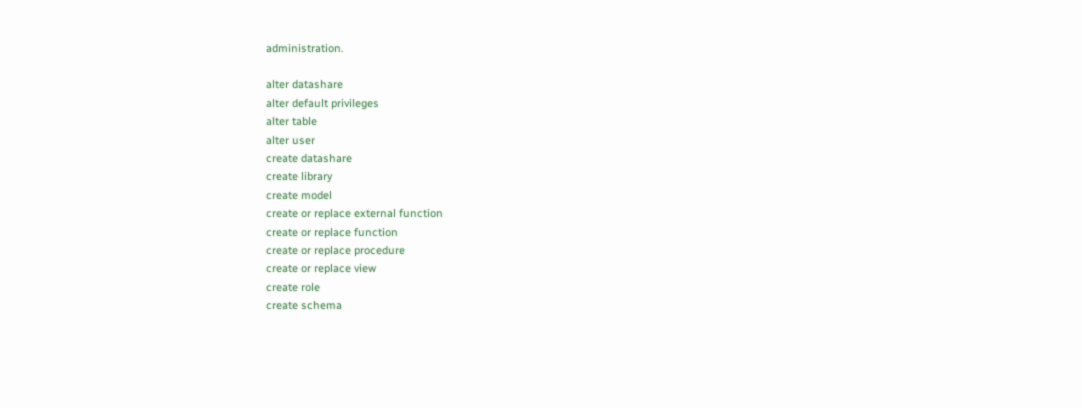administration.

alter datashare
alter default privileges
alter table
alter user
create datashare
create library
create model
create or replace external function
create or replace function
create or replace procedure
create or replace view
create role
create schema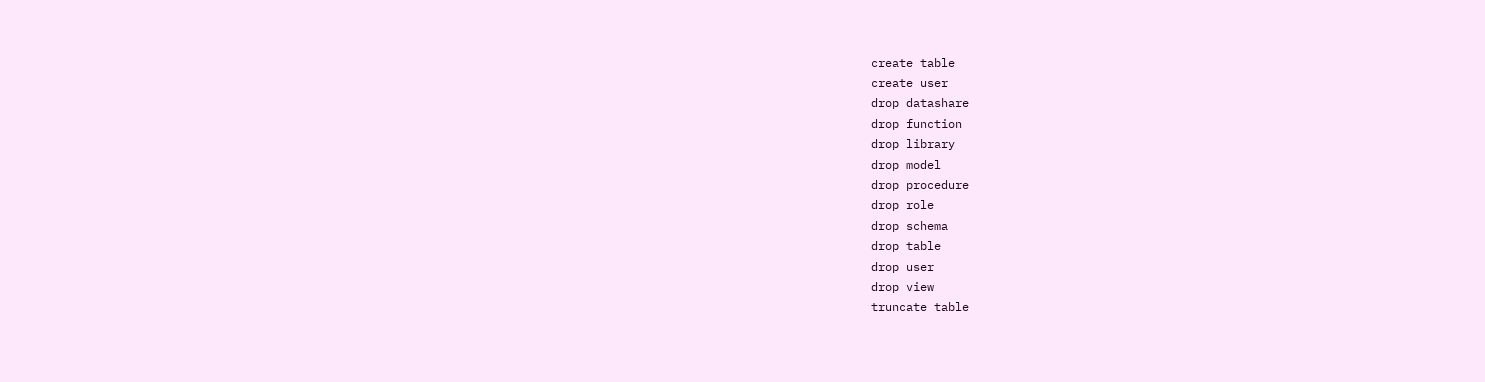create table
create user
drop datashare
drop function
drop library
drop model
drop procedure
drop role
drop schema
drop table
drop user
drop view
truncate table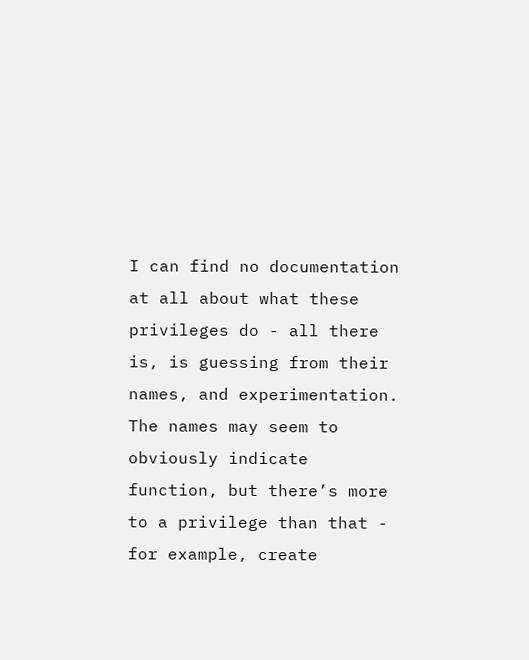I can find no documentation at all about what these privileges do - all there is, is guessing from their names, and experimentation. The names may seem to obviously indicate function, but there’s more to a privilege than that - for example, create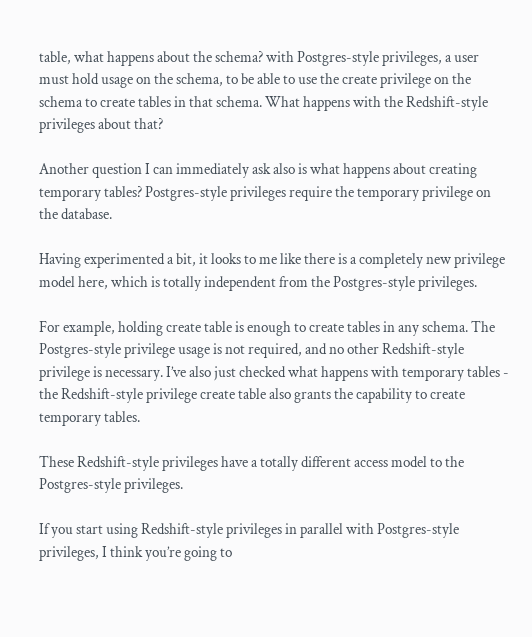table, what happens about the schema? with Postgres-style privileges, a user must hold usage on the schema, to be able to use the create privilege on the schema to create tables in that schema. What happens with the Redshift-style privileges about that?

Another question I can immediately ask also is what happens about creating temporary tables? Postgres-style privileges require the temporary privilege on the database.

Having experimented a bit, it looks to me like there is a completely new privilege model here, which is totally independent from the Postgres-style privileges.

For example, holding create table is enough to create tables in any schema. The Postgres-style privilege usage is not required, and no other Redshift-style privilege is necessary. I’ve also just checked what happens with temporary tables - the Redshift-style privilege create table also grants the capability to create temporary tables.

These Redshift-style privileges have a totally different access model to the Postgres-style privileges.

If you start using Redshift-style privileges in parallel with Postgres-style privileges, I think you’re going to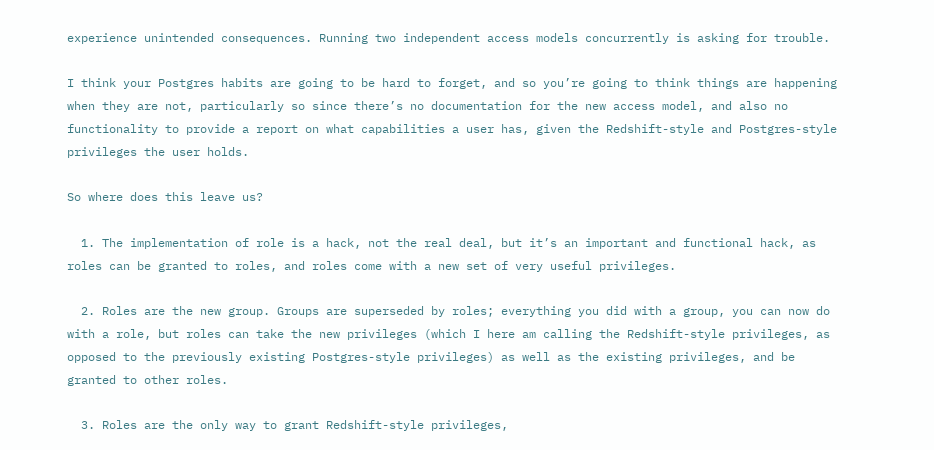experience unintended consequences. Running two independent access models concurrently is asking for trouble.

I think your Postgres habits are going to be hard to forget, and so you’re going to think things are happening when they are not, particularly so since there’s no documentation for the new access model, and also no functionality to provide a report on what capabilities a user has, given the Redshift-style and Postgres-style privileges the user holds.

So where does this leave us?

  1. The implementation of role is a hack, not the real deal, but it’s an important and functional hack, as roles can be granted to roles, and roles come with a new set of very useful privileges.

  2. Roles are the new group. Groups are superseded by roles; everything you did with a group, you can now do with a role, but roles can take the new privileges (which I here am calling the Redshift-style privileges, as opposed to the previously existing Postgres-style privileges) as well as the existing privileges, and be granted to other roles.

  3. Roles are the only way to grant Redshift-style privileges,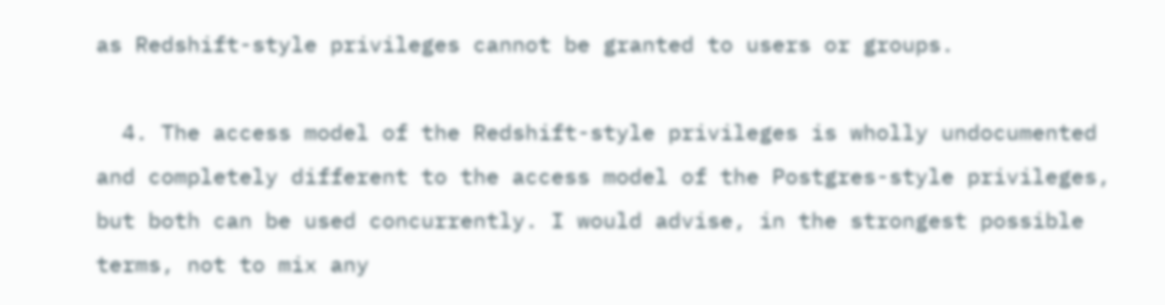as Redshift-style privileges cannot be granted to users or groups.

  4. The access model of the Redshift-style privileges is wholly undocumented and completely different to the access model of the Postgres-style privileges, but both can be used concurrently. I would advise, in the strongest possible terms, not to mix any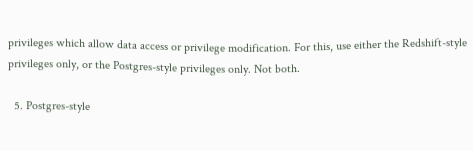privileges which allow data access or privilege modification. For this, use either the Redshift-style privileges only, or the Postgres-style privileges only. Not both.

  5. Postgres-style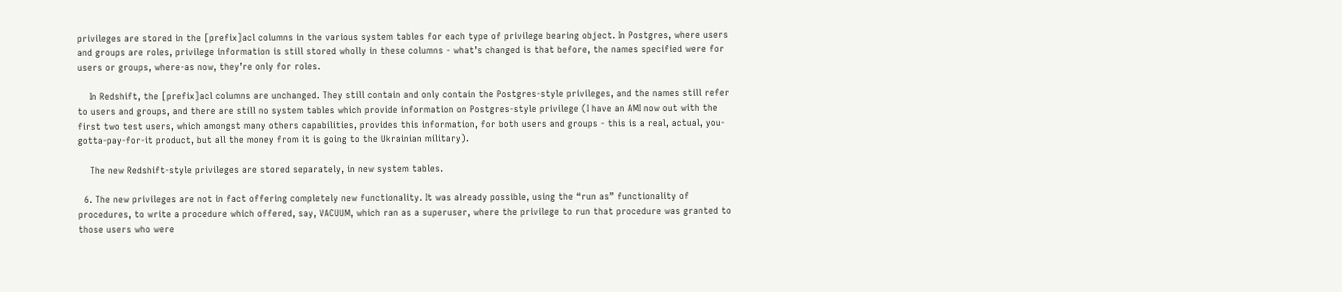privileges are stored in the [prefix]acl columns in the various system tables for each type of privilege bearing object. In Postgres, where users and groups are roles, privilege information is still stored wholly in these columns - what’s changed is that before, the names specified were for users or groups, where-as now, they’re only for roles.

    In Redshift, the [prefix]acl columns are unchanged. They still contain and only contain the Postgres-style privileges, and the names still refer to users and groups, and there are still no system tables which provide information on Postgres-style privilege (I have an AMI now out with the first two test users, which amongst many others capabilities, provides this information, for both users and groups - this is a real, actual, you-gotta-pay-for-it product, but all the money from it is going to the Ukrainian military).

    The new Redshift-style privileges are stored separately, in new system tables.

  6. The new privileges are not in fact offering completely new functionality. It was already possible, using the “run as” functionality of procedures, to write a procedure which offered, say, VACUUM, which ran as a superuser, where the privilege to run that procedure was granted to those users who were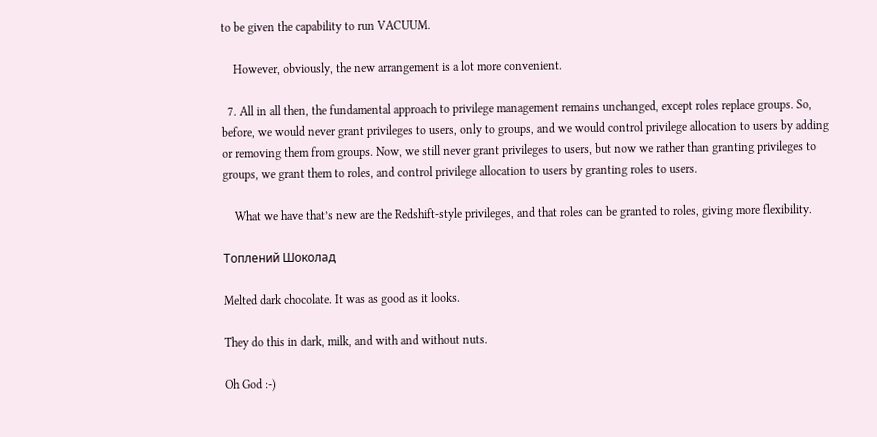to be given the capability to run VACUUM.

    However, obviously, the new arrangement is a lot more convenient.

  7. All in all then, the fundamental approach to privilege management remains unchanged, except roles replace groups. So, before, we would never grant privileges to users, only to groups, and we would control privilege allocation to users by adding or removing them from groups. Now, we still never grant privileges to users, but now we rather than granting privileges to groups, we grant them to roles, and control privilege allocation to users by granting roles to users.

    What we have that’s new are the Redshift-style privileges, and that roles can be granted to roles, giving more flexibility.

Топлений Шоколад

Melted dark chocolate. It was as good as it looks.

They do this in dark, milk, and with and without nuts.

Oh God :-)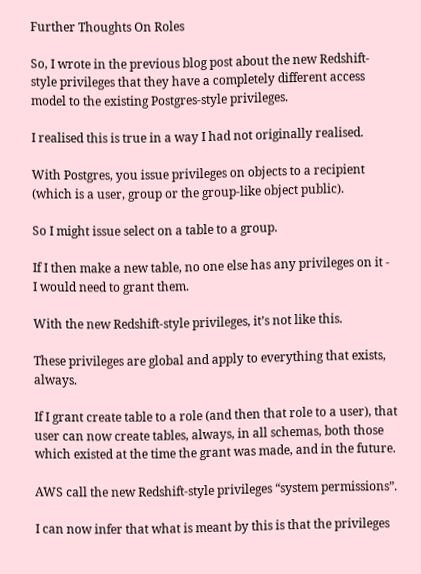Further Thoughts On Roles

So, I wrote in the previous blog post about the new Redshift-style privileges that they have a completely different access model to the existing Postgres-style privileges.

I realised this is true in a way I had not originally realised.

With Postgres, you issue privileges on objects to a recipient (which is a user, group or the group-like object public).

So I might issue select on a table to a group.

If I then make a new table, no one else has any privileges on it - I would need to grant them.

With the new Redshift-style privileges, it’s not like this.

These privileges are global and apply to everything that exists, always.

If I grant create table to a role (and then that role to a user), that user can now create tables, always, in all schemas, both those which existed at the time the grant was made, and in the future.

AWS call the new Redshift-style privileges “system permissions”.

I can now infer that what is meant by this is that the privileges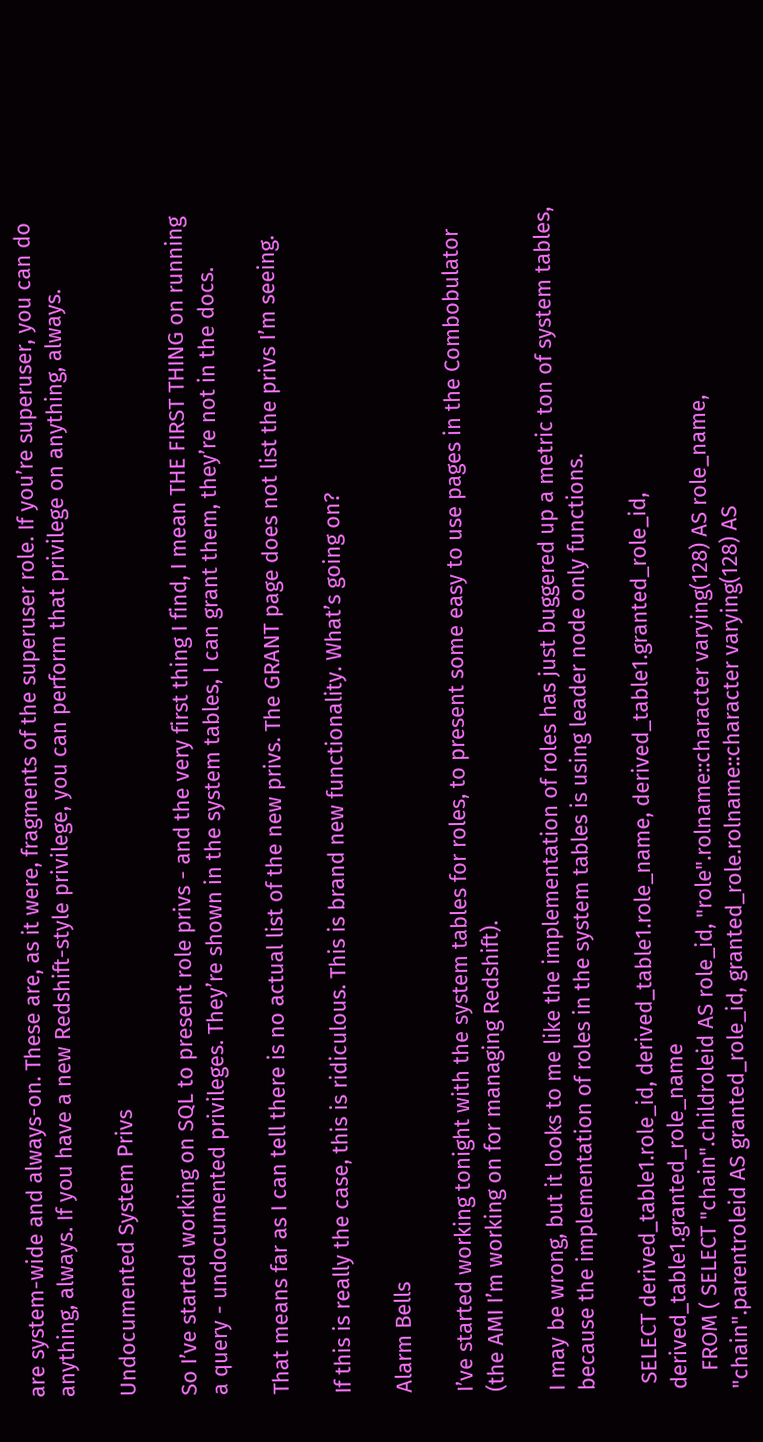are system-wide and always-on. These are, as it were, fragments of the superuser role. If you’re superuser, you can do anything, always. If you have a new Redshift-style privilege, you can perform that privilege on anything, always.

Undocumented System Privs

So I’ve started working on SQL to present role privs - and the very first thing I find, I mean THE FIRST THING on running a query - undocumented privileges. They’re shown in the system tables, I can grant them, they’re not in the docs.

That means far as I can tell there is no actual list of the new privs. The GRANT page does not list the privs I’m seeing.

If this is really the case, this is ridiculous. This is brand new functionality. What’s going on?

Alarm Bells

I’ve started working tonight with the system tables for roles, to present some easy to use pages in the Combobulator (the AMI I’m working on for managing Redshift).

I may be wrong, but it looks to me like the implementation of roles has just buggered up a metric ton of system tables, because the implementation of roles in the system tables is using leader node only functions.

 SELECT derived_table1.role_id, derived_table1.role_name, derived_table1.granted_role_id, derived_table1.granted_role_name
   FROM ( SELECT "chain".childroleid AS role_id, "role".rolname::character varying(128) AS role_name, "chain".parentroleid AS granted_role_id, granted_role.rolname::character varying(128) AS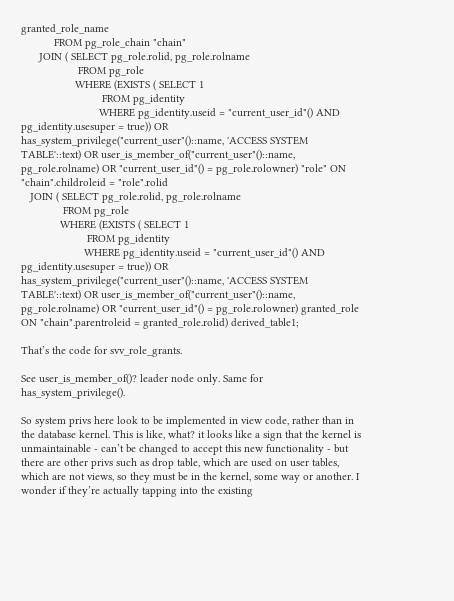granted_role_name
           FROM pg_role_chain "chain"
      JOIN ( SELECT pg_role.rolid, pg_role.rolname
                   FROM pg_role
                  WHERE (EXISTS ( SELECT 1
                           FROM pg_identity
                          WHERE pg_identity.useid = "current_user_id"() AND pg_identity.usesuper = true)) OR has_system_privilege("current_user"()::name, 'ACCESS SYSTEM TABLE'::text) OR user_is_member_of("current_user"()::name, pg_role.rolname) OR "current_user_id"() = pg_role.rolowner) "role" ON "chain".childroleid = "role".rolid
   JOIN ( SELECT pg_role.rolid, pg_role.rolname
              FROM pg_role
             WHERE (EXISTS ( SELECT 1
                      FROM pg_identity
                     WHERE pg_identity.useid = "current_user_id"() AND pg_identity.usesuper = true)) OR has_system_privilege("current_user"()::name, 'ACCESS SYSTEM TABLE'::text) OR user_is_member_of("current_user"()::name, pg_role.rolname) OR "current_user_id"() = pg_role.rolowner) granted_role ON "chain".parentroleid = granted_role.rolid) derived_table1;

That’s the code for svv_role_grants.

See user_is_member_of()? leader node only. Same for has_system_privilege().

So system privs here look to be implemented in view code, rather than in the database kernel. This is like, what? it looks like a sign that the kernel is unmaintainable - can’t be changed to accept this new functionality - but there are other privs such as drop table, which are used on user tables, which are not views, so they must be in the kernel, some way or another. I wonder if they’re actually tapping into the existing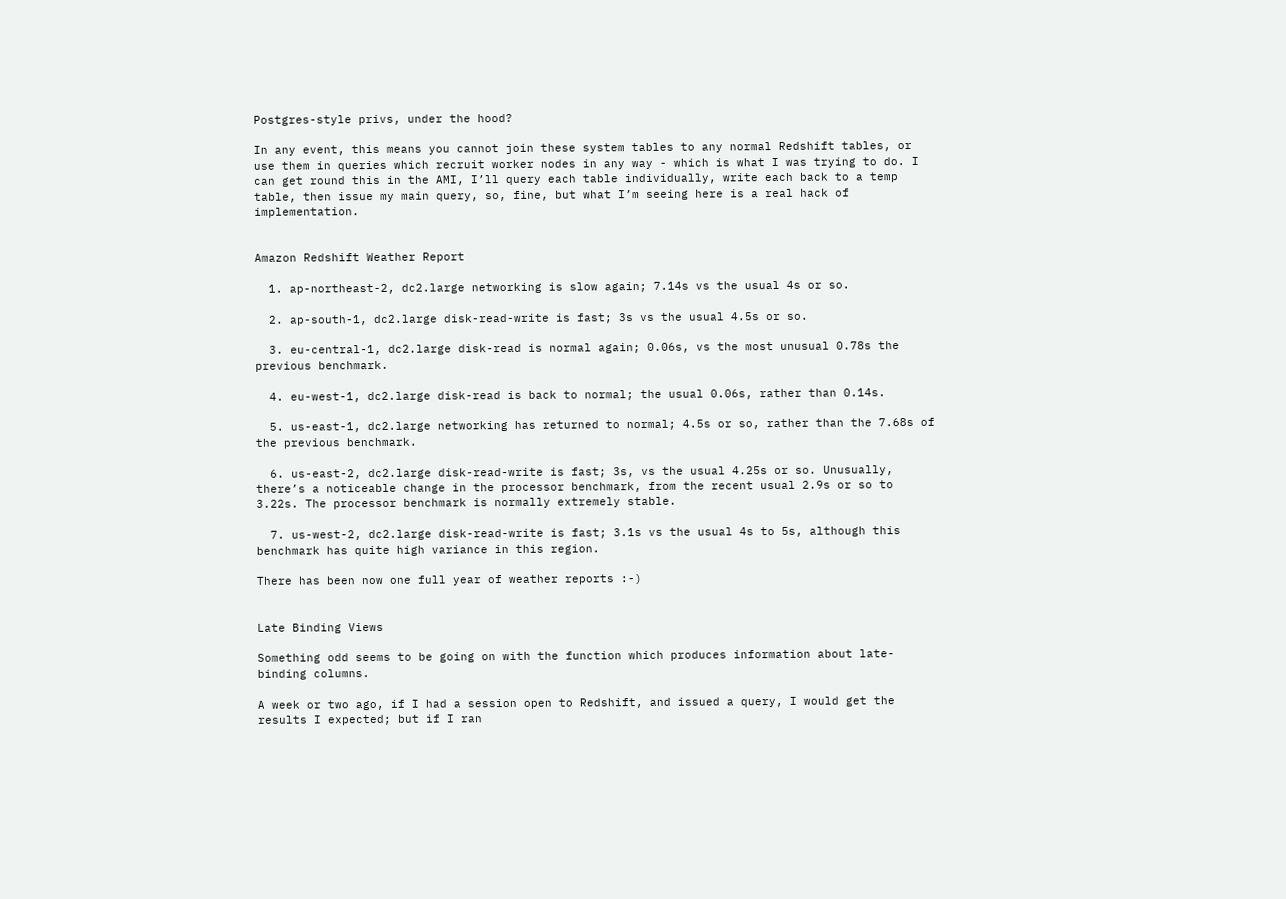Postgres-style privs, under the hood?

In any event, this means you cannot join these system tables to any normal Redshift tables, or use them in queries which recruit worker nodes in any way - which is what I was trying to do. I can get round this in the AMI, I’ll query each table individually, write each back to a temp table, then issue my main query, so, fine, but what I’m seeing here is a real hack of implementation.


Amazon Redshift Weather Report

  1. ap-northeast-2, dc2.large networking is slow again; 7.14s vs the usual 4s or so.

  2. ap-south-1, dc2.large disk-read-write is fast; 3s vs the usual 4.5s or so.

  3. eu-central-1, dc2.large disk-read is normal again; 0.06s, vs the most unusual 0.78s the previous benchmark.

  4. eu-west-1, dc2.large disk-read is back to normal; the usual 0.06s, rather than 0.14s.

  5. us-east-1, dc2.large networking has returned to normal; 4.5s or so, rather than the 7.68s of the previous benchmark.

  6. us-east-2, dc2.large disk-read-write is fast; 3s, vs the usual 4.25s or so. Unusually, there’s a noticeable change in the processor benchmark, from the recent usual 2.9s or so to 3.22s. The processor benchmark is normally extremely stable.

  7. us-west-2, dc2.large disk-read-write is fast; 3.1s vs the usual 4s to 5s, although this benchmark has quite high variance in this region.

There has been now one full year of weather reports :-)


Late Binding Views

Something odd seems to be going on with the function which produces information about late-binding columns.

A week or two ago, if I had a session open to Redshift, and issued a query, I would get the results I expected; but if I ran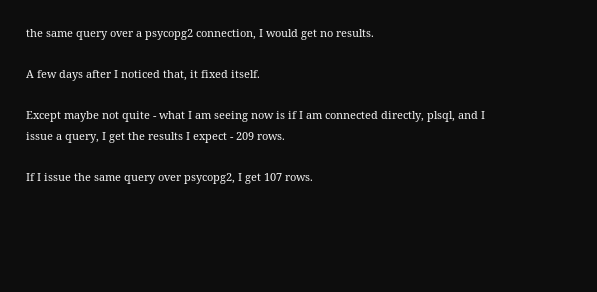the same query over a psycopg2 connection, I would get no results.

A few days after I noticed that, it fixed itself.

Except maybe not quite - what I am seeing now is if I am connected directly, plsql, and I issue a query, I get the results I expect - 209 rows.

If I issue the same query over psycopg2, I get 107 rows.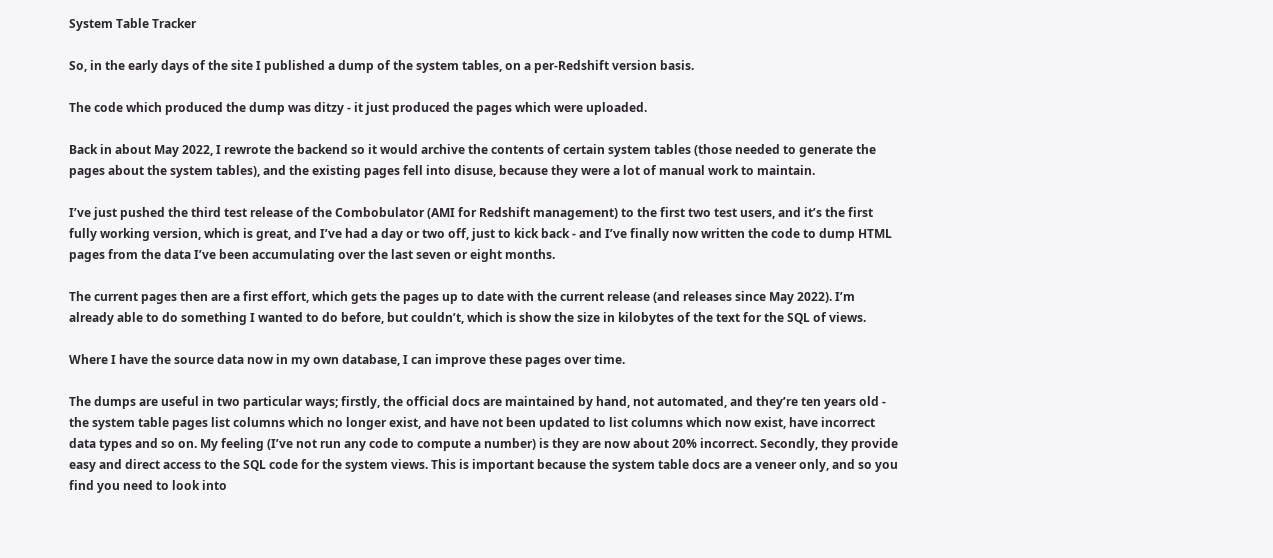System Table Tracker

So, in the early days of the site I published a dump of the system tables, on a per-Redshift version basis.

The code which produced the dump was ditzy - it just produced the pages which were uploaded.

Back in about May 2022, I rewrote the backend so it would archive the contents of certain system tables (those needed to generate the pages about the system tables), and the existing pages fell into disuse, because they were a lot of manual work to maintain.

I’ve just pushed the third test release of the Combobulator (AMI for Redshift management) to the first two test users, and it’s the first fully working version, which is great, and I’ve had a day or two off, just to kick back - and I’ve finally now written the code to dump HTML pages from the data I’ve been accumulating over the last seven or eight months.

The current pages then are a first effort, which gets the pages up to date with the current release (and releases since May 2022). I’m already able to do something I wanted to do before, but couldn’t, which is show the size in kilobytes of the text for the SQL of views.

Where I have the source data now in my own database, I can improve these pages over time.

The dumps are useful in two particular ways; firstly, the official docs are maintained by hand, not automated, and they’re ten years old - the system table pages list columns which no longer exist, and have not been updated to list columns which now exist, have incorrect data types and so on. My feeling (I’ve not run any code to compute a number) is they are now about 20% incorrect. Secondly, they provide easy and direct access to the SQL code for the system views. This is important because the system table docs are a veneer only, and so you find you need to look into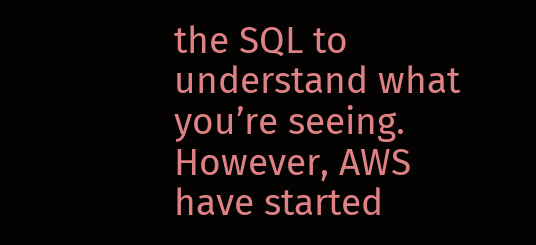the SQL to understand what you’re seeing. However, AWS have started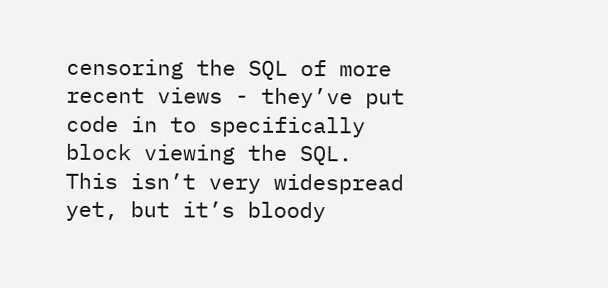censoring the SQL of more recent views - they’ve put code in to specifically block viewing the SQL. This isn’t very widespread yet, but it’s bloody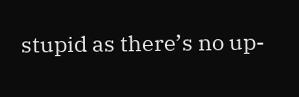stupid as there’s no up-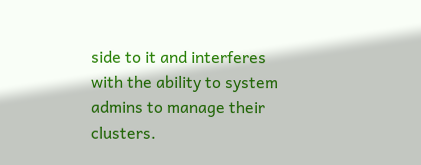side to it and interferes with the ability to system admins to manage their clusters.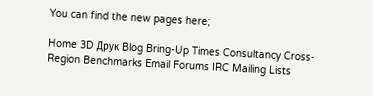You can find the new pages here;

Home 3D Друк Blog Bring-Up Times Consultancy Cross-Region Benchmarks Email Forums IRC Mailing Lists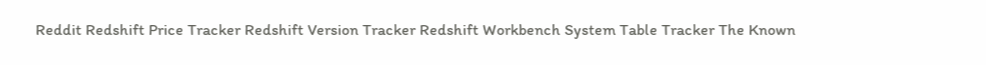Reddit Redshift Price Tracker Redshift Version Tracker Redshift Workbench System Table Tracker The Known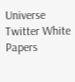Universe Twitter White Papers